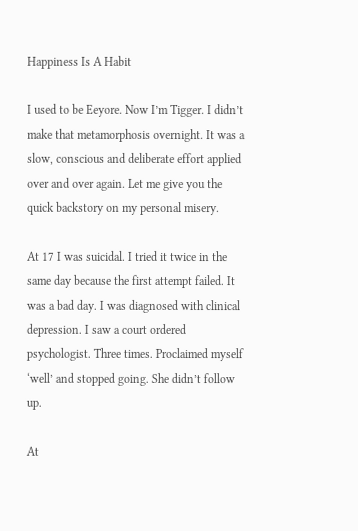Happiness Is A Habit

I used to be Eeyore. Now I’m Tigger. I didn’t make that metamorphosis overnight. It was a slow, conscious and deliberate effort applied over and over again. Let me give you the quick backstory on my personal misery.

At 17 I was suicidal. I tried it twice in the same day because the first attempt failed. It was a bad day. I was diagnosed with clinical depression. I saw a court ordered psychologist. Three times. Proclaimed myself ‘well’ and stopped going. She didn’t follow up.

At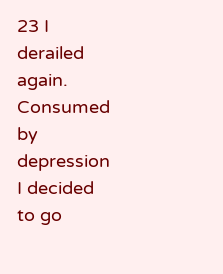23 I derailed again. Consumed by depression I decided to go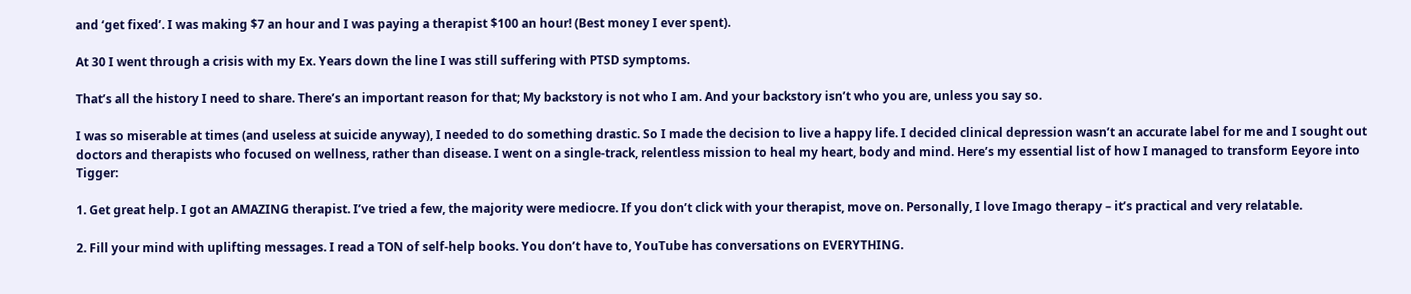and ‘get fixed’. I was making $7 an hour and I was paying a therapist $100 an hour! (Best money I ever spent).

At 30 I went through a crisis with my Ex. Years down the line I was still suffering with PTSD symptoms.

That’s all the history I need to share. There’s an important reason for that; My backstory is not who I am. And your backstory isn’t who you are, unless you say so.

I was so miserable at times (and useless at suicide anyway), I needed to do something drastic. So I made the decision to live a happy life. I decided clinical depression wasn’t an accurate label for me and I sought out doctors and therapists who focused on wellness, rather than disease. I went on a single-track, relentless mission to heal my heart, body and mind. Here’s my essential list of how I managed to transform Eeyore into Tigger:

1. Get great help. I got an AMAZING therapist. I’ve tried a few, the majority were mediocre. If you don’t click with your therapist, move on. Personally, I love Imago therapy – it’s practical and very relatable.

2. Fill your mind with uplifting messages. I read a TON of self-help books. You don’t have to, YouTube has conversations on EVERYTHING.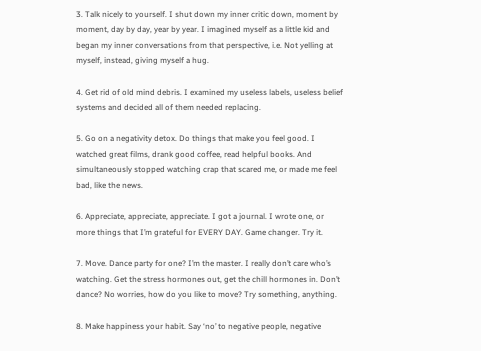3. Talk nicely to yourself. I shut down my inner critic down, moment by moment, day by day, year by year. I imagined myself as a little kid and began my inner conversations from that perspective, i.e. Not yelling at myself, instead, giving myself a hug.

4. Get rid of old mind debris. I examined my useless labels, useless belief systems and decided all of them needed replacing.

5. Go on a negativity detox. Do things that make you feel good. I watched great films, drank good coffee, read helpful books. And simultaneously stopped watching crap that scared me, or made me feel bad, like the news.

6. Appreciate, appreciate, appreciate. I got a journal. I wrote one, or more things that I’m grateful for EVERY DAY. Game changer. Try it.

7. Move. Dance party for one? I’m the master. I really don’t care who’s watching. Get the stress hormones out, get the chill hormones in. Don’t dance? No worries, how do you like to move? Try something, anything.

8. Make happiness your habit. Say ‘no’ to negative people, negative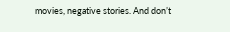movies, negative stories. And don’t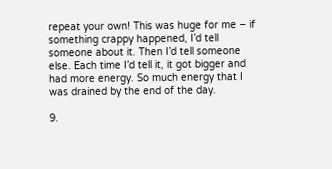repeat your own! This was huge for me – if something crappy happened, I’d tell someone about it. Then I’d tell someone else. Each time I’d tell it, it got bigger and had more energy. So much energy that I was drained by the end of the day.

9.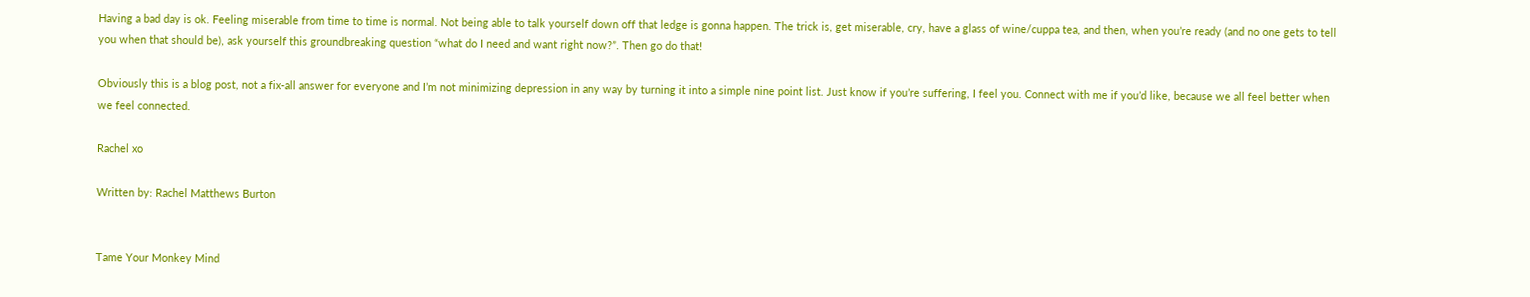Having a bad day is ok. Feeling miserable from time to time is normal. Not being able to talk yourself down off that ledge is gonna happen. The trick is, get miserable, cry, have a glass of wine/cuppa tea, and then, when you’re ready (and no one gets to tell you when that should be), ask yourself this groundbreaking question “what do I need and want right now?”. Then go do that!

Obviously this is a blog post, not a fix-all answer for everyone and I’m not minimizing depression in any way by turning it into a simple nine point list. Just know if you’re suffering, I feel you. Connect with me if you’d like, because we all feel better when we feel connected.

Rachel xo

Written by: Rachel Matthews Burton


Tame Your Monkey Mind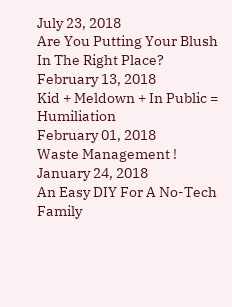July 23, 2018
Are You Putting Your Blush In The Right Place?
February 13, 2018
Kid + Meldown + In Public = Humiliation
February 01, 2018
Waste Management !
January 24, 2018
An Easy DIY For A No-Tech Family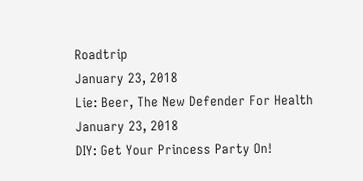Roadtrip
January 23, 2018
Lie: Beer, The New Defender For Health
January 23, 2018
DIY: Get Your Princess Party On!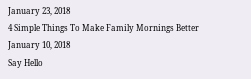January 23, 2018
4 Simple Things To Make Family Mornings Better
January 10, 2018
Say Hello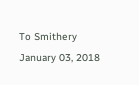To Smithery
January 03, 2018